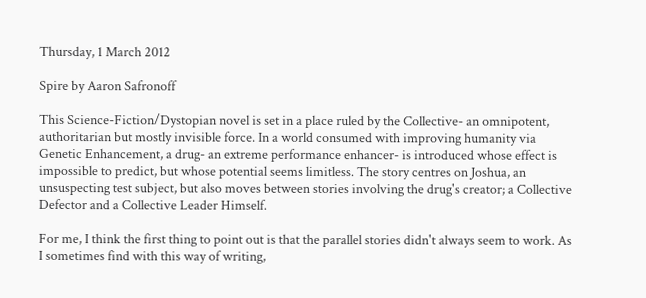Thursday, 1 March 2012

Spire by Aaron Safronoff

This Science-Fiction/Dystopian novel is set in a place ruled by the Collective- an omnipotent, authoritarian but mostly invisible force. In a world consumed with improving humanity via Genetic Enhancement, a drug- an extreme performance enhancer- is introduced whose effect is impossible to predict, but whose potential seems limitless. The story centres on Joshua, an unsuspecting test subject, but also moves between stories involving the drug's creator; a Collective Defector and a Collective Leader Himself.

For me, I think the first thing to point out is that the parallel stories didn't always seem to work. As I sometimes find with this way of writing,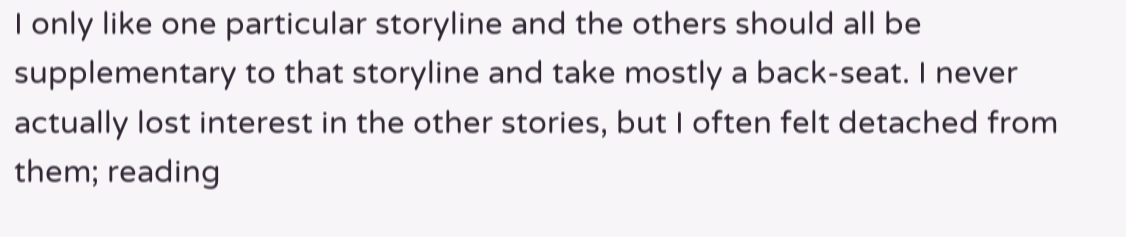I only like one particular storyline and the others should all be supplementary to that storyline and take mostly a back-seat. I never actually lost interest in the other stories, but I often felt detached from them; reading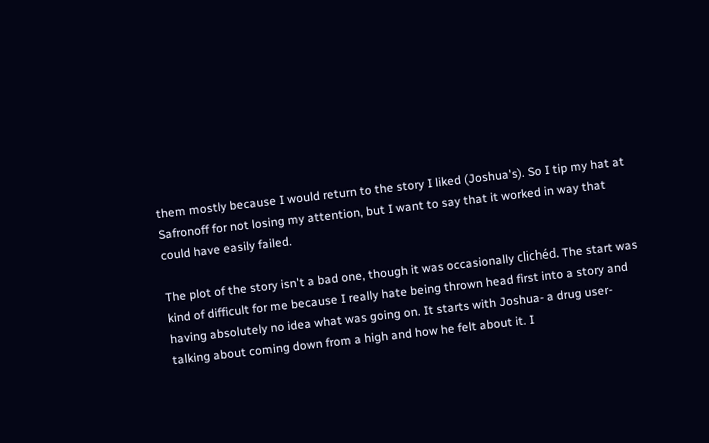them mostly because I would return to the story I liked (Joshua's). So I tip my hat at Safronoff for not losing my attention, but I want to say that it worked in way that could have easily failed.

The plot of the story isn't a bad one, though it was occasionally clichéd. The start was kind of difficult for me because I really hate being thrown head first into a story and having absolutely no idea what was going on. It starts with Joshua- a drug user- talking about coming down from a high and how he felt about it. I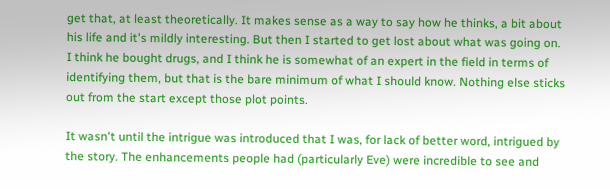get that, at least theoretically. It makes sense as a way to say how he thinks, a bit about his life and it's mildly interesting. But then I started to get lost about what was going on. I think he bought drugs, and I think he is somewhat of an expert in the field in terms of identifying them, but that is the bare minimum of what I should know. Nothing else sticks out from the start except those plot points.

It wasn't until the intrigue was introduced that I was, for lack of better word, intrigued by the story. The enhancements people had (particularly Eve) were incredible to see and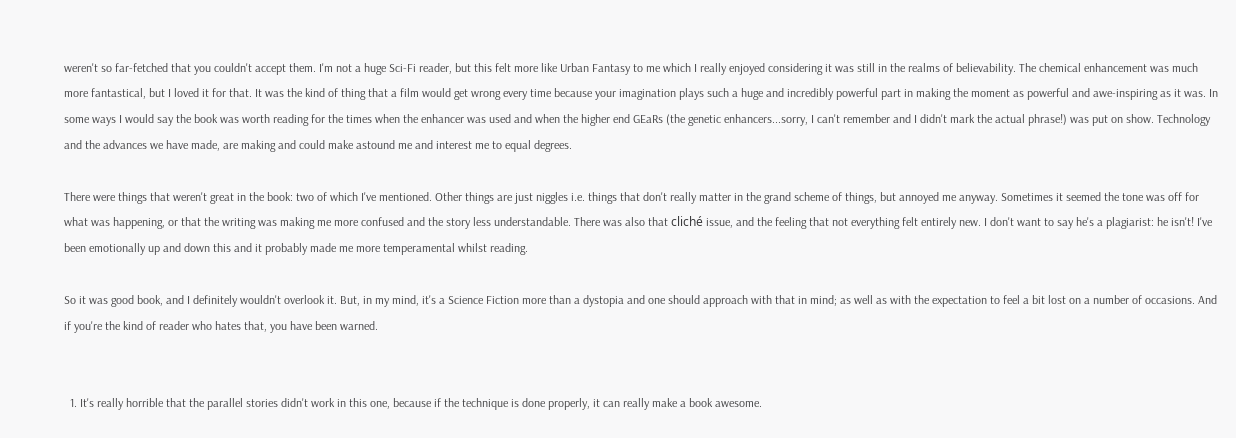weren't so far-fetched that you couldn't accept them. I'm not a huge Sci-Fi reader, but this felt more like Urban Fantasy to me which I really enjoyed considering it was still in the realms of believability. The chemical enhancement was much more fantastical, but I loved it for that. It was the kind of thing that a film would get wrong every time because your imagination plays such a huge and incredibly powerful part in making the moment as powerful and awe-inspiring as it was. In some ways I would say the book was worth reading for the times when the enhancer was used and when the higher end GEaRs (the genetic enhancers...sorry, I can't remember and I didn't mark the actual phrase!) was put on show. Technology and the advances we have made, are making and could make astound me and interest me to equal degrees.

There were things that weren't great in the book: two of which I've mentioned. Other things are just niggles i.e. things that don't really matter in the grand scheme of things, but annoyed me anyway. Sometimes it seemed the tone was off for what was happening, or that the writing was making me more confused and the story less understandable. There was also that cliché issue, and the feeling that not everything felt entirely new. I don't want to say he's a plagiarist: he isn't! I've been emotionally up and down this and it probably made me more temperamental whilst reading.

So it was good book, and I definitely wouldn't overlook it. But, in my mind, it's a Science Fiction more than a dystopia and one should approach with that in mind; as well as with the expectation to feel a bit lost on a number of occasions. And if you're the kind of reader who hates that, you have been warned.


  1. It's really horrible that the parallel stories didn't work in this one, because if the technique is done properly, it can really make a book awesome.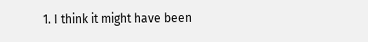1. I think it might have been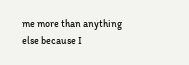me more than anything else because I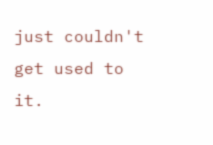just couldn't get used to it.